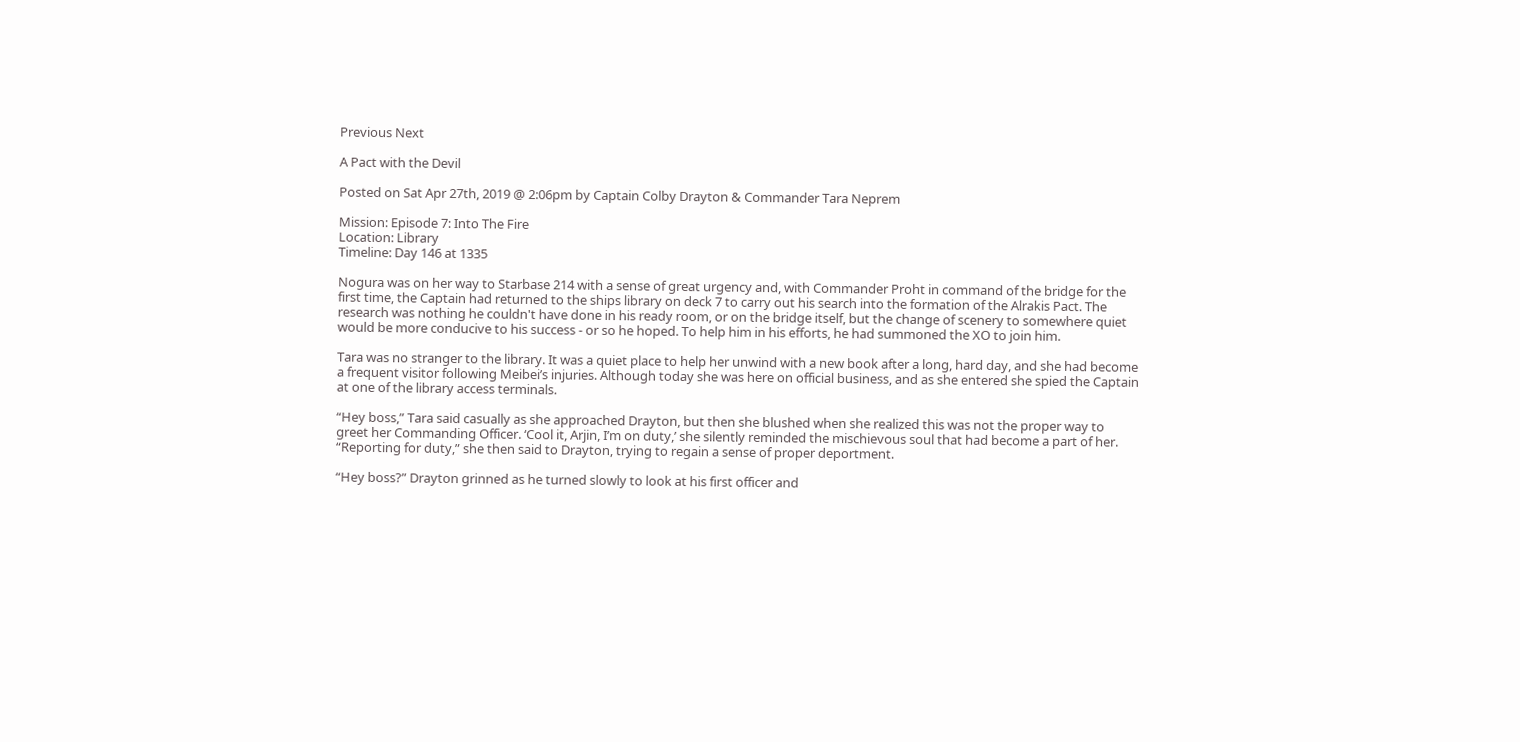Previous Next

A Pact with the Devil

Posted on Sat Apr 27th, 2019 @ 2:06pm by Captain Colby Drayton & Commander Tara Neprem

Mission: Episode 7: Into The Fire
Location: Library
Timeline: Day 146 at 1335

Nogura was on her way to Starbase 214 with a sense of great urgency and, with Commander Proht in command of the bridge for the first time, the Captain had returned to the ships library on deck 7 to carry out his search into the formation of the Alrakis Pact. The research was nothing he couldn't have done in his ready room, or on the bridge itself, but the change of scenery to somewhere quiet would be more conducive to his success - or so he hoped. To help him in his efforts, he had summoned the XO to join him.

Tara was no stranger to the library. It was a quiet place to help her unwind with a new book after a long, hard day, and she had become a frequent visitor following Meibei’s injuries. Although today she was here on official business, and as she entered she spied the Captain at one of the library access terminals.

“Hey boss,” Tara said casually as she approached Drayton, but then she blushed when she realized this was not the proper way to greet her Commanding Officer. ‘Cool it, Arjin, I’m on duty,’ she silently reminded the mischievous soul that had become a part of her. “Reporting for duty,” she then said to Drayton, trying to regain a sense of proper deportment.

“Hey boss?” Drayton grinned as he turned slowly to look at his first officer and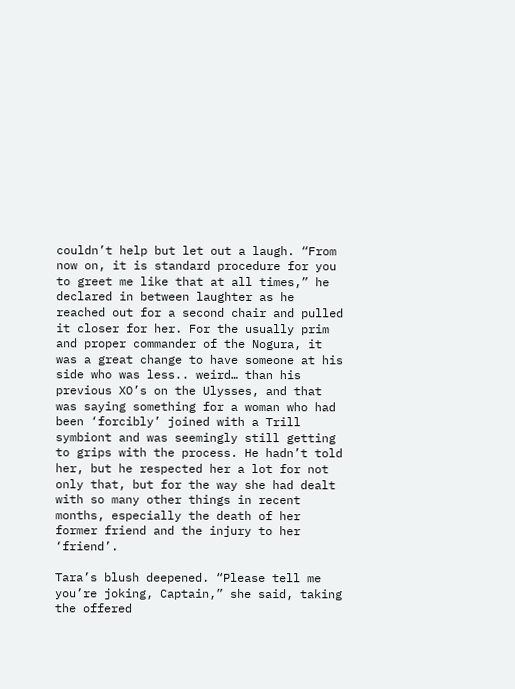couldn’t help but let out a laugh. “From now on, it is standard procedure for you to greet me like that at all times,” he declared in between laughter as he reached out for a second chair and pulled it closer for her. For the usually prim and proper commander of the Nogura, it was a great change to have someone at his side who was less.. weird… than his previous XO’s on the Ulysses, and that was saying something for a woman who had been ‘forcibly’ joined with a Trill symbiont and was seemingly still getting to grips with the process. He hadn’t told her, but he respected her a lot for not only that, but for the way she had dealt with so many other things in recent months, especially the death of her former friend and the injury to her ‘friend’.

Tara’s blush deepened. “Please tell me you’re joking, Captain,” she said, taking the offered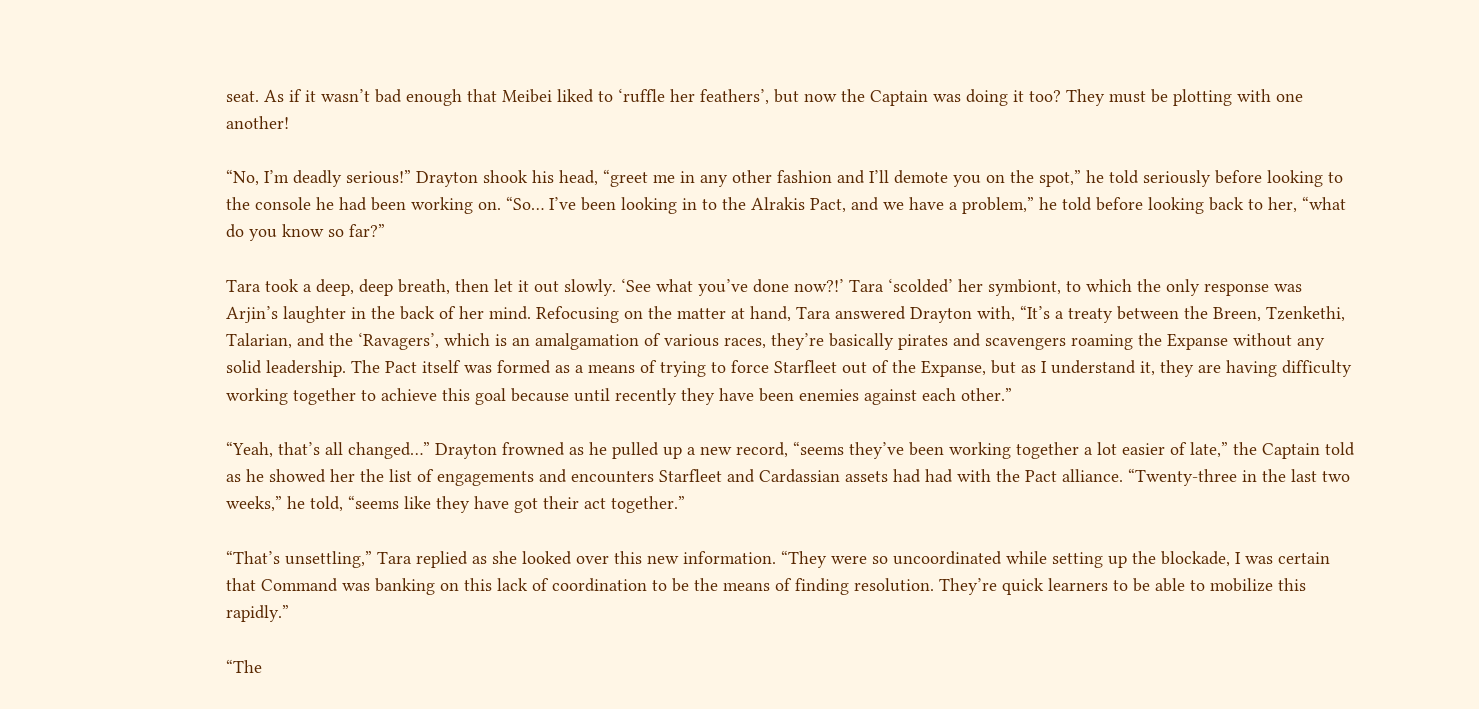seat. As if it wasn’t bad enough that Meibei liked to ‘ruffle her feathers’, but now the Captain was doing it too? They must be plotting with one another!

“No, I’m deadly serious!” Drayton shook his head, “greet me in any other fashion and I’ll demote you on the spot,” he told seriously before looking to the console he had been working on. “So… I’ve been looking in to the Alrakis Pact, and we have a problem,” he told before looking back to her, “what do you know so far?”

Tara took a deep, deep breath, then let it out slowly. ‘See what you’ve done now?!’ Tara ‘scolded’ her symbiont, to which the only response was Arjin’s laughter in the back of her mind. Refocusing on the matter at hand, Tara answered Drayton with, “It’s a treaty between the Breen, Tzenkethi, Talarian, and the ‘Ravagers’, which is an amalgamation of various races, they’re basically pirates and scavengers roaming the Expanse without any solid leadership. The Pact itself was formed as a means of trying to force Starfleet out of the Expanse, but as I understand it, they are having difficulty working together to achieve this goal because until recently they have been enemies against each other.”

“Yeah, that’s all changed…” Drayton frowned as he pulled up a new record, “seems they’ve been working together a lot easier of late,” the Captain told as he showed her the list of engagements and encounters Starfleet and Cardassian assets had had with the Pact alliance. “Twenty-three in the last two weeks,” he told, “seems like they have got their act together.”

“That’s unsettling,” Tara replied as she looked over this new information. “They were so uncoordinated while setting up the blockade, I was certain that Command was banking on this lack of coordination to be the means of finding resolution. They’re quick learners to be able to mobilize this rapidly.”

“The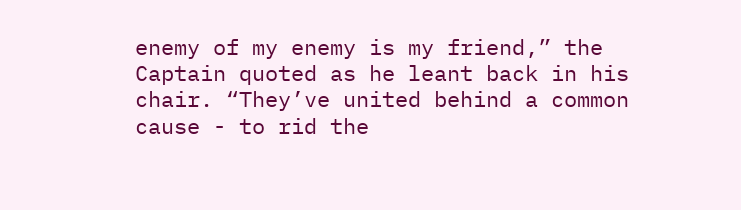enemy of my enemy is my friend,” the Captain quoted as he leant back in his chair. “They’ve united behind a common cause - to rid the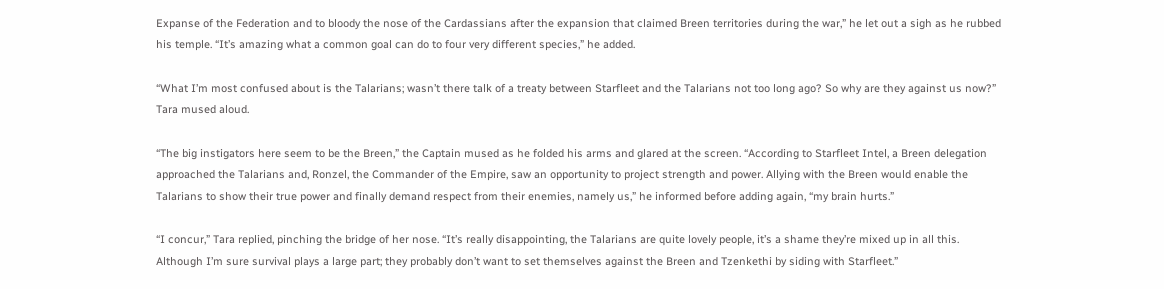Expanse of the Federation and to bloody the nose of the Cardassians after the expansion that claimed Breen territories during the war,” he let out a sigh as he rubbed his temple. “It’s amazing what a common goal can do to four very different species,” he added.

“What I’m most confused about is the Talarians; wasn’t there talk of a treaty between Starfleet and the Talarians not too long ago? So why are they against us now?” Tara mused aloud.

“The big instigators here seem to be the Breen,” the Captain mused as he folded his arms and glared at the screen. “According to Starfleet Intel, a Breen delegation approached the Talarians and, Ronzel, the Commander of the Empire, saw an opportunity to project strength and power. Allying with the Breen would enable the Talarians to show their true power and finally demand respect from their enemies, namely us,” he informed before adding again, “my brain hurts.”

“I concur,” Tara replied, pinching the bridge of her nose. “It’s really disappointing, the Talarians are quite lovely people, it’s a shame they’re mixed up in all this. Although I’m sure survival plays a large part; they probably don’t want to set themselves against the Breen and Tzenkethi by siding with Starfleet.”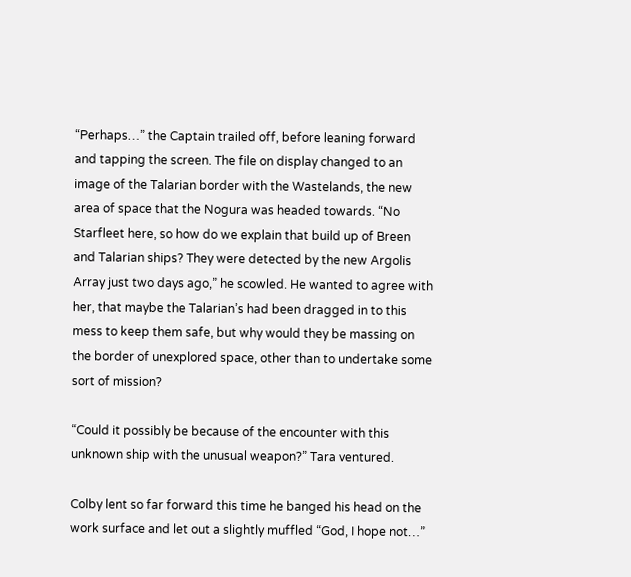“Perhaps…” the Captain trailed off, before leaning forward and tapping the screen. The file on display changed to an image of the Talarian border with the Wastelands, the new area of space that the Nogura was headed towards. “No Starfleet here, so how do we explain that build up of Breen and Talarian ships? They were detected by the new Argolis Array just two days ago,” he scowled. He wanted to agree with her, that maybe the Talarian’s had been dragged in to this mess to keep them safe, but why would they be massing on the border of unexplored space, other than to undertake some sort of mission?

“Could it possibly be because of the encounter with this unknown ship with the unusual weapon?” Tara ventured.

Colby lent so far forward this time he banged his head on the work surface and let out a slightly muffled “God, I hope not…”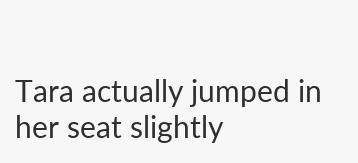Tara actually jumped in her seat slightly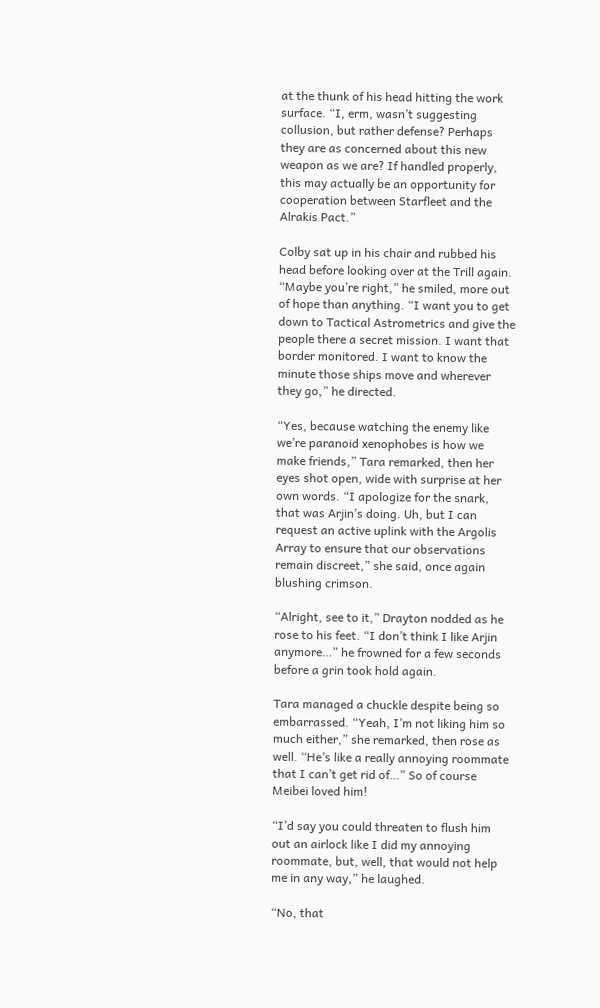at the thunk of his head hitting the work surface. “I, erm, wasn’t suggesting collusion, but rather defense? Perhaps they are as concerned about this new weapon as we are? If handled properly, this may actually be an opportunity for cooperation between Starfleet and the Alrakis Pact.”

Colby sat up in his chair and rubbed his head before looking over at the Trill again. “Maybe you’re right,” he smiled, more out of hope than anything. “I want you to get down to Tactical Astrometrics and give the people there a secret mission. I want that border monitored. I want to know the minute those ships move and wherever they go,” he directed.

“Yes, because watching the enemy like we’re paranoid xenophobes is how we make friends,” Tara remarked, then her eyes shot open, wide with surprise at her own words. “I apologize for the snark, that was Arjin’s doing. Uh, but I can request an active uplink with the Argolis Array to ensure that our observations remain discreet,” she said, once again blushing crimson.

“Alright, see to it,” Drayton nodded as he rose to his feet. “I don’t think I like Arjin anymore…” he frowned for a few seconds before a grin took hold again.

Tara managed a chuckle despite being so embarrassed. “Yeah, I’m not liking him so much either,” she remarked, then rose as well. “He’s like a really annoying roommate that I can’t get rid of…” So of course Meibei loved him!

“I’d say you could threaten to flush him out an airlock like I did my annoying roommate, but, well, that would not help me in any way,” he laughed.

“No, that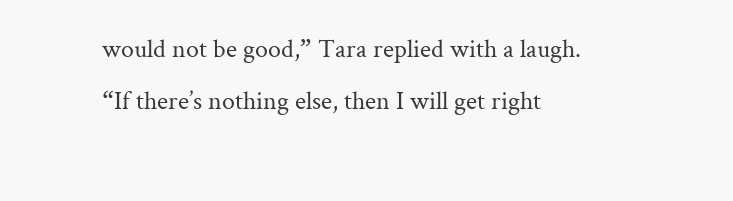would not be good,” Tara replied with a laugh. “If there’s nothing else, then I will get right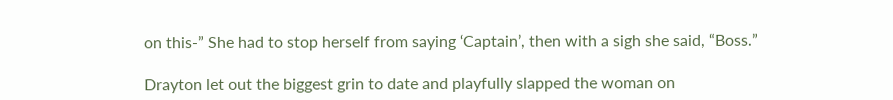on this-” She had to stop herself from saying ‘Captain’, then with a sigh she said, “Boss.”

Drayton let out the biggest grin to date and playfully slapped the woman on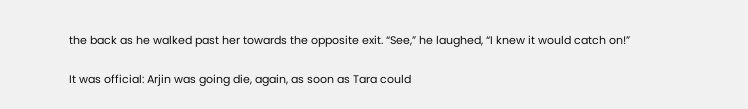the back as he walked past her towards the opposite exit. “See,” he laughed, “I knew it would catch on!”

It was official: Arjin was going die, again, as soon as Tara could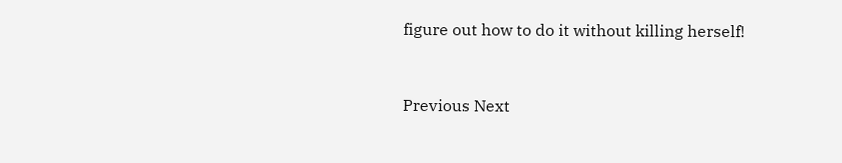figure out how to do it without killing herself!


Previous Next